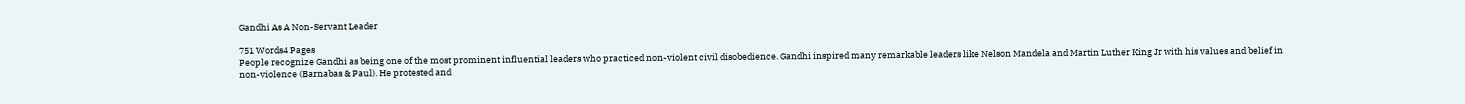Gandhi As A Non-Servant Leader

751 Words4 Pages
People recognize Gandhi as being one of the most prominent influential leaders who practiced non-violent civil disobedience. Gandhi inspired many remarkable leaders like Nelson Mandela and Martin Luther King Jr with his values and belief in non-violence (Barnabas & Paul). He protested and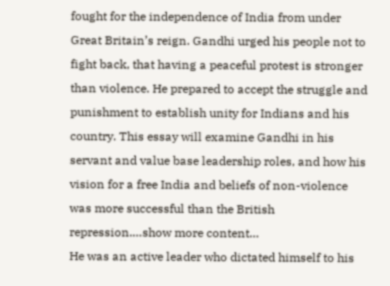fought for the independence of India from under Great Britain’s reign. Gandhi urged his people not to fight back, that having a peaceful protest is stronger than violence. He prepared to accept the struggle and punishment to establish unity for Indians and his country. This essay will examine Gandhi in his servant and value base leadership roles, and how his vision for a free India and beliefs of non-violence was more successful than the British repression.…show more content…
He was an active leader who dictated himself to his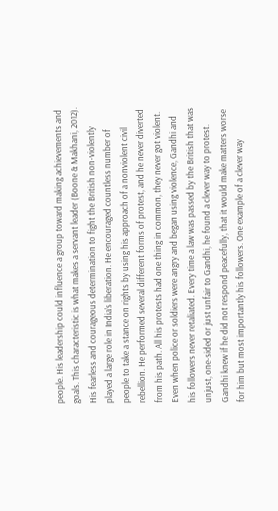people. His leadership could influence a group toward making achievements and goals. This characteristic is what makes a servant leader (Boone & Makhani, 2012). His fearless and courageous determination to fight the British non-violently played a large role in India’s liberation. He encouraged countless number of people to take a stance on rights by using his approach of a nonviolent civil rebellion. He performed several different forms of protest, and he never diverted from his path. All his protests had one thing in common, they never got violent. Even when police or soldiers were angry and began using violence, Gandhi and his followers never retaliated. Every time a law was passed by the British that was unjust, one-sided or just unfair to Gandhi, he found a clever way to protest. Gandhi knew if he did not respond peacefully, that it would make matters worse for him but most importantly his followers. One example of a clever way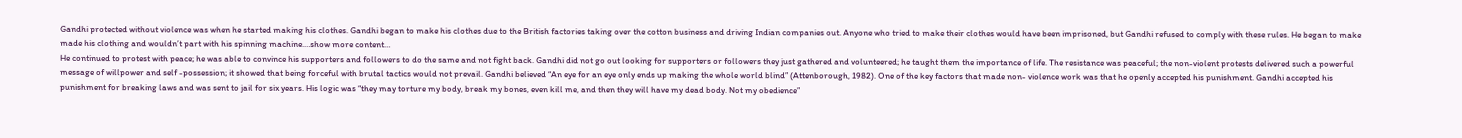Gandhi protected without violence was when he started making his clothes. Gandhi began to make his clothes due to the British factories taking over the cotton business and driving Indian companies out. Anyone who tried to make their clothes would have been imprisoned, but Gandhi refused to comply with these rules. He began to make made his clothing and wouldn’t part with his spinning machine.…show more content…
He continued to protest with peace; he was able to convince his supporters and followers to do the same and not fight back. Gandhi did not go out looking for supporters or followers they just gathered and volunteered; he taught them the importance of life. The resistance was peaceful; the non-violent protests delivered such a powerful message of willpower and self -possession; it showed that being forceful with brutal tactics would not prevail. Gandhi believed “An eye for an eye only ends up making the whole world blind” (Attenborough, 1982). One of the key factors that made non- violence work was that he openly accepted his punishment. Gandhi accepted his punishment for breaking laws and was sent to jail for six years. His logic was “they may torture my body, break my bones, even kill me, and then they will have my dead body. Not my obedience”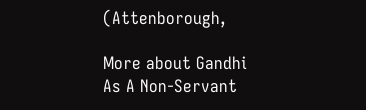(Attenborough,

More about Gandhi As A Non-Servant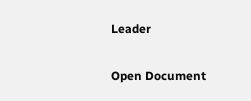Leader

Open Document